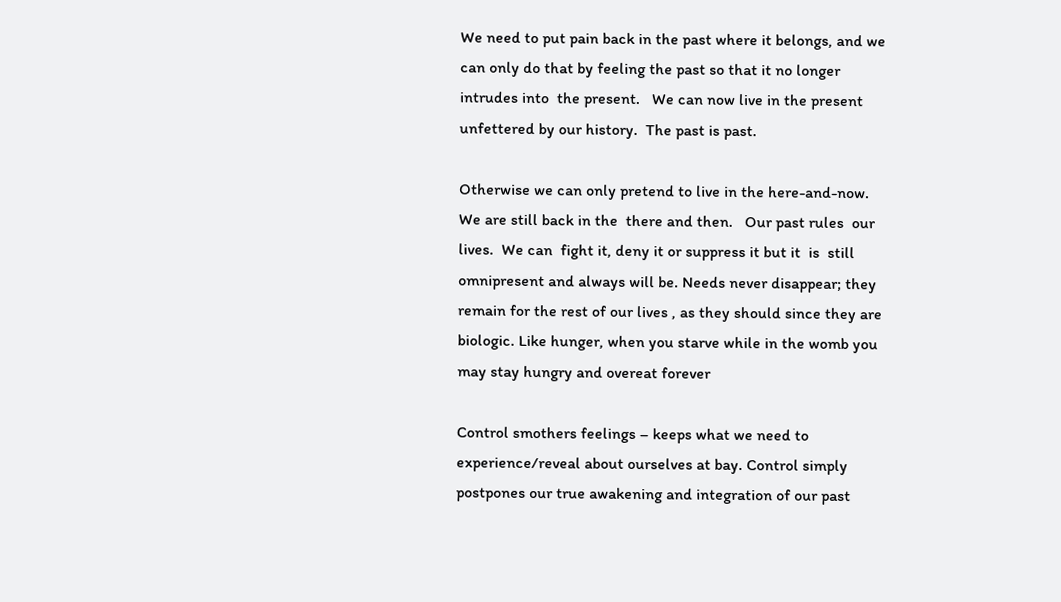We need to put pain back in the past where it belongs, and we can only do that by feeling the past so that it no longer intrudes into  the present.   We can now live in the present unfettered by our history.  The past is past.

Otherwise we can only pretend to live in the here-and-now.  We are still back in the  there and then.   Our past rules  our  lives.  We can  fight it, deny it or suppress it but it  is  still omnipresent and always will be. Needs never disappear; they remain for the rest of our lives , as they should since they are biologic. Like hunger, when you starve while in the womb you may stay hungry and overeat forever

Control smothers feelings – keeps what we need to experience/reveal about ourselves at bay. Control simply postpones our true awakening and integration of our past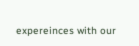expereinces with our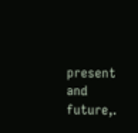present and future,.